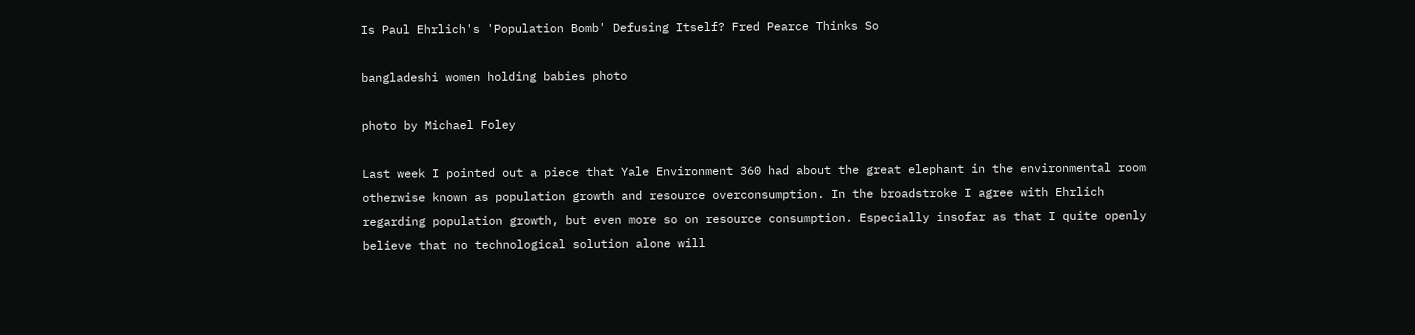Is Paul Ehrlich's 'Population Bomb' Defusing Itself? Fred Pearce Thinks So

bangladeshi women holding babies photo

photo by Michael Foley

Last week I pointed out a piece that Yale Environment 360 had about the great elephant in the environmental room otherwise known as population growth and resource overconsumption. In the broadstroke I agree with Ehrlich regarding population growth, but even more so on resource consumption. Especially insofar as that I quite openly believe that no technological solution alone will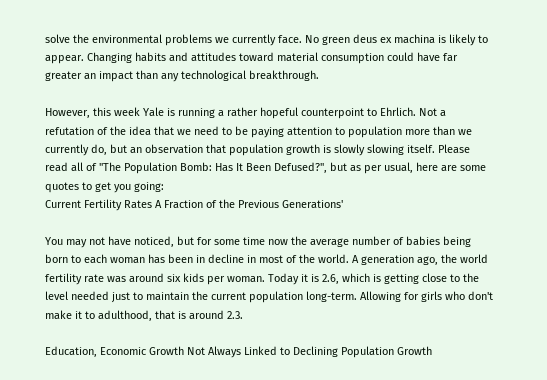solve the environmental problems we currently face. No green deus ex machina is likely to appear. Changing habits and attitudes toward material consumption could have far greater an impact than any technological breakthrough.

However, this week Yale is running a rather hopeful counterpoint to Ehrlich. Not a refutation of the idea that we need to be paying attention to population more than we currently do, but an observation that population growth is slowly slowing itself. Please read all of "The Population Bomb: Has It Been Defused?", but as per usual, here are some quotes to get you going:
Current Fertility Rates A Fraction of the Previous Generations'

You may not have noticed, but for some time now the average number of babies being born to each woman has been in decline in most of the world. A generation ago, the world fertility rate was around six kids per woman. Today it is 2.6, which is getting close to the level needed just to maintain the current population long-term. Allowing for girls who don't make it to adulthood, that is around 2.3.

Education, Economic Growth Not Always Linked to Declining Population Growth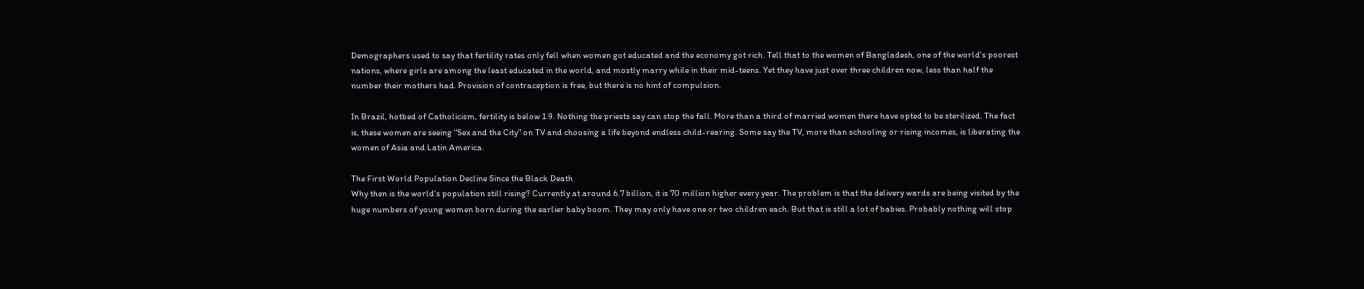Demographers used to say that fertility rates only fell when women got educated and the economy got rich. Tell that to the women of Bangladesh, one of the world's poorest nations, where girls are among the least educated in the world, and mostly marry while in their mid-teens. Yet they have just over three children now, less than half the number their mothers had. Provision of contraception is free, but there is no hint of compulsion.

In Brazil, hotbed of Catholicism, fertility is below 1.9. Nothing the priests say can stop the fall. More than a third of married women there have opted to be sterilized. The fact is, these women are seeing "Sex and the City" on TV and choosing a life beyond endless child-rearing. Some say the TV, more than schooling or rising incomes, is liberating the women of Asia and Latin America.

The First World Population Decline Since the Black Death
Why then is the world's population still rising? Currently at around 6.7 billion, it is 70 million higher every year. The problem is that the delivery wards are being visited by the huge numbers of young women born during the earlier baby boom. They may only have one or two children each. But that is still a lot of babies. Probably nothing will stop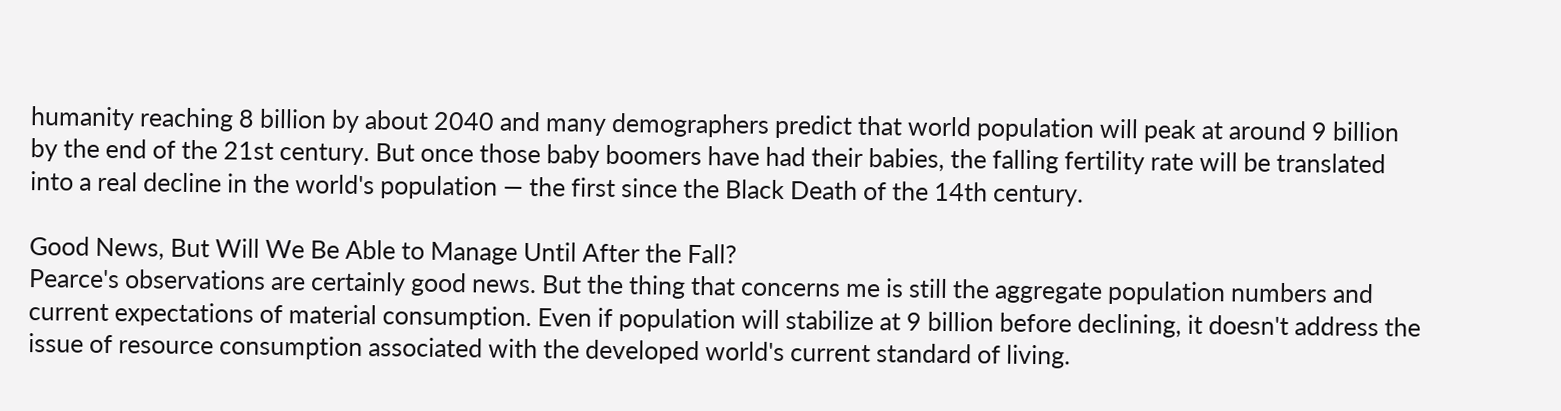humanity reaching 8 billion by about 2040 and many demographers predict that world population will peak at around 9 billion by the end of the 21st century. But once those baby boomers have had their babies, the falling fertility rate will be translated into a real decline in the world's population — the first since the Black Death of the 14th century.

Good News, But Will We Be Able to Manage Until After the Fall?
Pearce's observations are certainly good news. But the thing that concerns me is still the aggregate population numbers and current expectations of material consumption. Even if population will stabilize at 9 billion before declining, it doesn't address the issue of resource consumption associated with the developed world's current standard of living.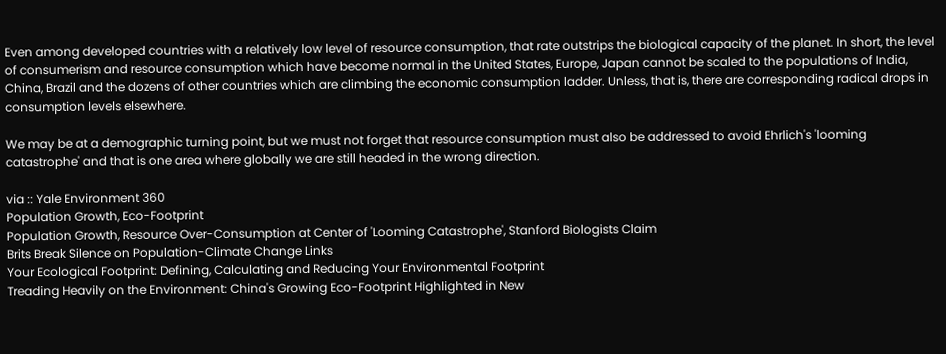Even among developed countries with a relatively low level of resource consumption, that rate outstrips the biological capacity of the planet. In short, the level of consumerism and resource consumption which have become normal in the United States, Europe, Japan cannot be scaled to the populations of India, China, Brazil and the dozens of other countries which are climbing the economic consumption ladder. Unless, that is, there are corresponding radical drops in consumption levels elsewhere.

We may be at a demographic turning point, but we must not forget that resource consumption must also be addressed to avoid Ehrlich's 'looming catastrophe' and that is one area where globally we are still headed in the wrong direction.

via :: Yale Environment 360
Population Growth, Eco-Footprint
Population Growth, Resource Over-Consumption at Center of 'Looming Catastrophe', Stanford Biologists Claim
Brits Break Silence on Population-Climate Change Links
Your Ecological Footprint: Defining, Calculating and Reducing Your Environmental Footprint
Treading Heavily on the Environment: China's Growing Eco-Footprint Highlighted in New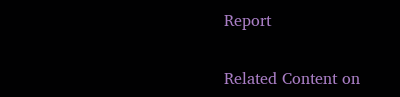Report

Related Content on